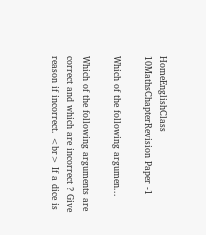HomeEnglishClass 10MathsChapterRevision Paper -1

Which of the following argumen...

Which of the following arguments are correct and which are incorrect ? Give reason if incorrect. <br> If a dice is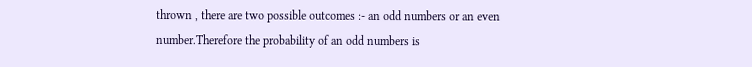thrown , there are two possible outcomes :- an odd numbers or an even number.Therefore the probability of an odd numbers is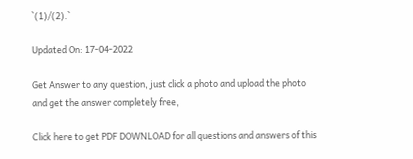`(1)/(2).`

Updated On: 17-04-2022

Get Answer to any question, just click a photo and upload the photo
and get the answer completely free,

Click here to get PDF DOWNLOAD for all questions and answers of this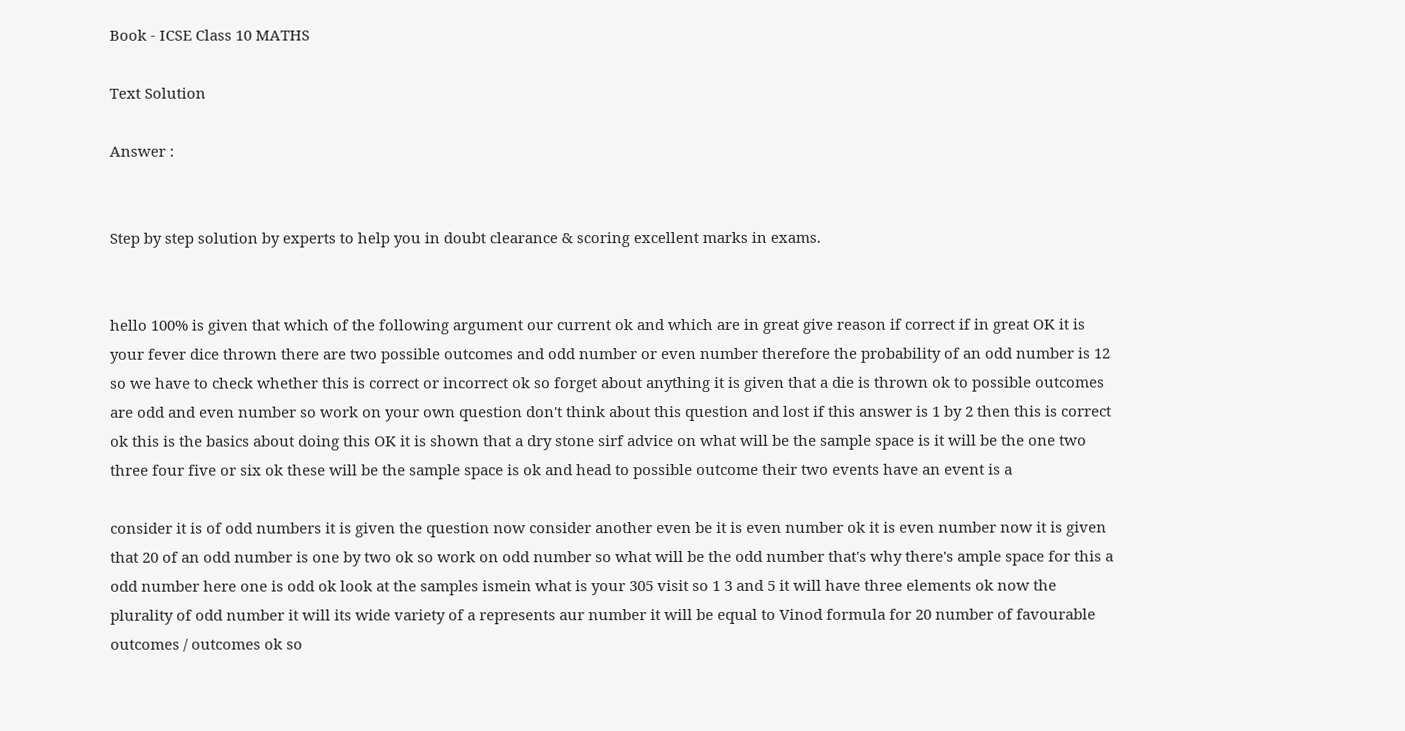Book - ICSE Class 10 MATHS

Text Solution

Answer :


Step by step solution by experts to help you in doubt clearance & scoring excellent marks in exams.


hello 100% is given that which of the following argument our current ok and which are in great give reason if correct if in great OK it is your fever dice thrown there are two possible outcomes and odd number or even number therefore the probability of an odd number is 12 so we have to check whether this is correct or incorrect ok so forget about anything it is given that a die is thrown ok to possible outcomes are odd and even number so work on your own question don't think about this question and lost if this answer is 1 by 2 then this is correct ok this is the basics about doing this OK it is shown that a dry stone sirf advice on what will be the sample space is it will be the one two three four five or six ok these will be the sample space is ok and head to possible outcome their two events have an event is a

consider it is of odd numbers it is given the question now consider another even be it is even number ok it is even number now it is given that 20 of an odd number is one by two ok so work on odd number so what will be the odd number that's why there's ample space for this a odd number here one is odd ok look at the samples ismein what is your 305 visit so 1 3 and 5 it will have three elements ok now the plurality of odd number it will its wide variety of a represents aur number it will be equal to Vinod formula for 20 number of favourable outcomes / outcomes ok so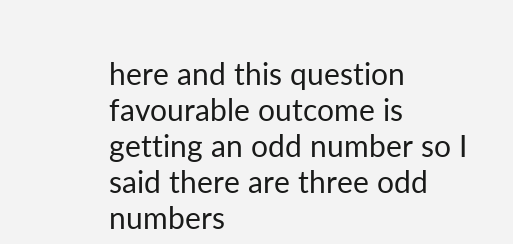here and this question favourable outcome is getting an odd number so I said there are three odd numbers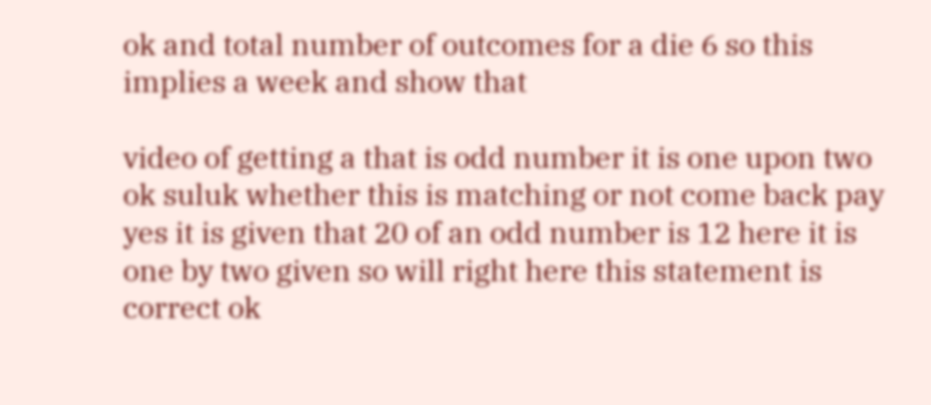ok and total number of outcomes for a die 6 so this implies a week and show that

video of getting a that is odd number it is one upon two ok suluk whether this is matching or not come back pay yes it is given that 20 of an odd number is 12 here it is one by two given so will right here this statement is correct ok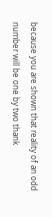because you are shown that reality of an odd number will be one by two thank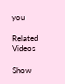you

Related Videos

Show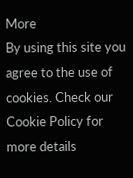More
By using this site you agree to the use of cookies. Check our Cookie Policy for more details